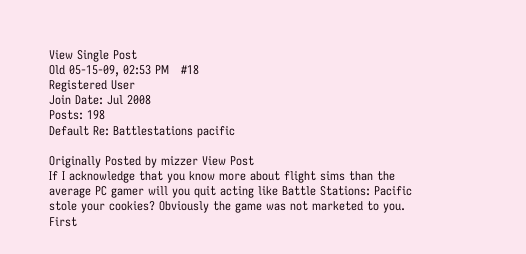View Single Post
Old 05-15-09, 02:53 PM   #18
Registered User
Join Date: Jul 2008
Posts: 198
Default Re: Battlestations pacific

Originally Posted by mizzer View Post
If I acknowledge that you know more about flight sims than the average PC gamer will you quit acting like Battle Stations: Pacific stole your cookies? Obviously the game was not marketed to you.
First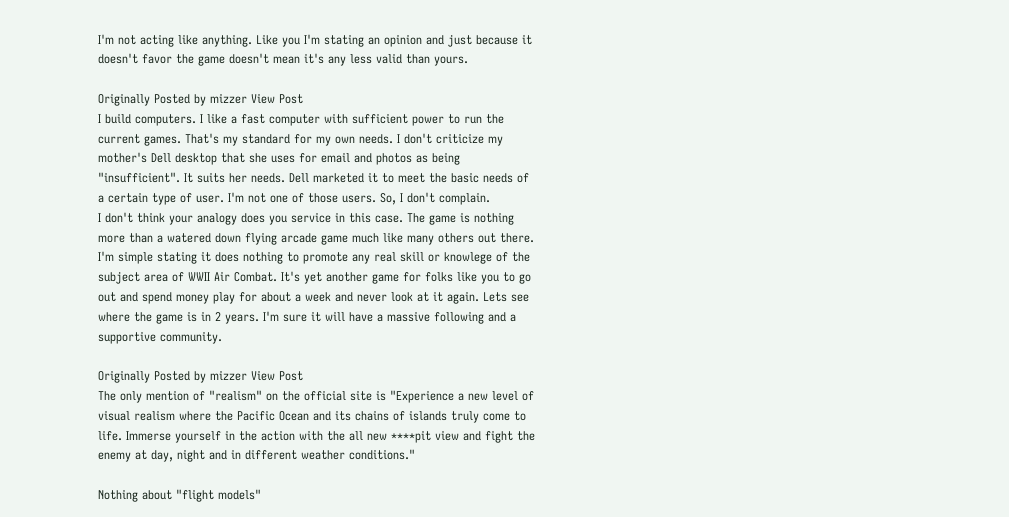I'm not acting like anything. Like you I'm stating an opinion and just because it doesn't favor the game doesn't mean it's any less valid than yours.

Originally Posted by mizzer View Post
I build computers. I like a fast computer with sufficient power to run the current games. That's my standard for my own needs. I don't criticize my mother's Dell desktop that she uses for email and photos as being "insufficient". It suits her needs. Dell marketed it to meet the basic needs of a certain type of user. I'm not one of those users. So, I don't complain.
I don't think your analogy does you service in this case. The game is nothing more than a watered down flying arcade game much like many others out there. I'm simple stating it does nothing to promote any real skill or knowlege of the subject area of WWII Air Combat. It's yet another game for folks like you to go out and spend money play for about a week and never look at it again. Lets see where the game is in 2 years. I'm sure it will have a massive following and a supportive community.

Originally Posted by mizzer View Post
The only mention of "realism" on the official site is "Experience a new level of visual realism where the Pacific Ocean and its chains of islands truly come to life. Immerse yourself in the action with the all new ****pit view and fight the enemy at day, night and in different weather conditions."

Nothing about "flight models"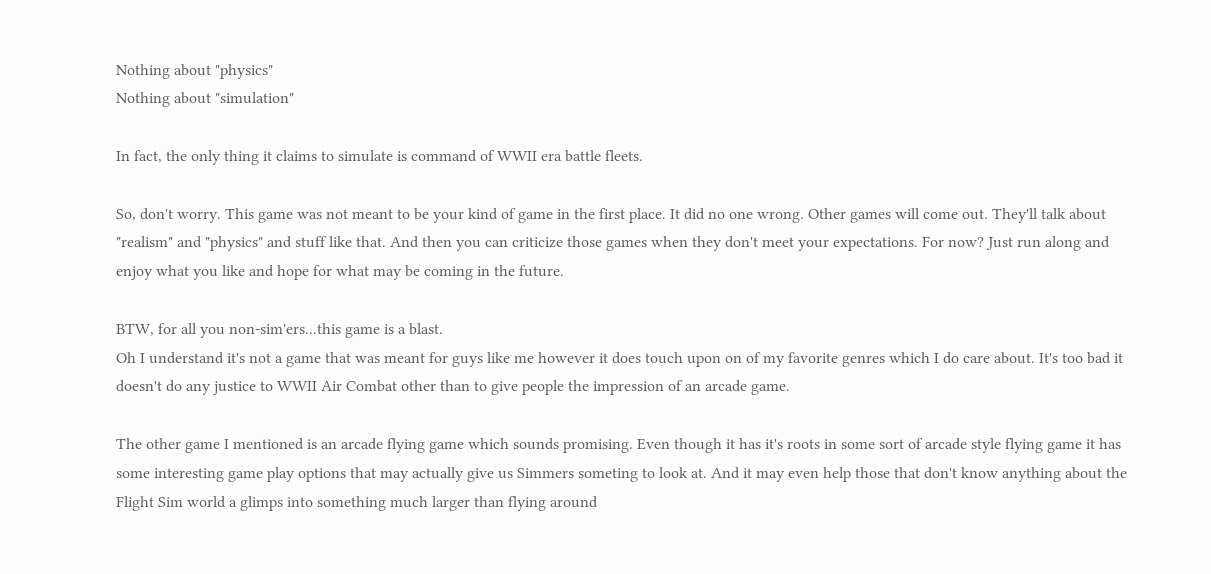Nothing about "physics"
Nothing about "simulation"

In fact, the only thing it claims to simulate is command of WWII era battle fleets.

So, don't worry. This game was not meant to be your kind of game in the first place. It did no one wrong. Other games will come out. They'll talk about "realism" and "physics" and stuff like that. And then you can criticize those games when they don't meet your expectations. For now? Just run along and enjoy what you like and hope for what may be coming in the future.

BTW, for all you non-sim'ers...this game is a blast.
Oh I understand it's not a game that was meant for guys like me however it does touch upon on of my favorite genres which I do care about. It's too bad it doesn't do any justice to WWII Air Combat other than to give people the impression of an arcade game.

The other game I mentioned is an arcade flying game which sounds promising. Even though it has it's roots in some sort of arcade style flying game it has some interesting game play options that may actually give us Simmers someting to look at. And it may even help those that don't know anything about the Flight Sim world a glimps into something much larger than flying around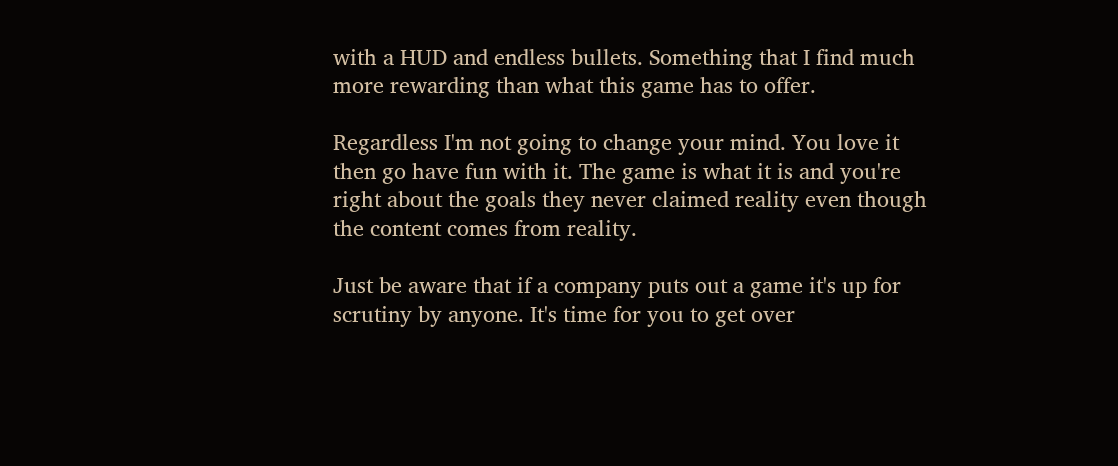with a HUD and endless bullets. Something that I find much more rewarding than what this game has to offer.

Regardless I'm not going to change your mind. You love it then go have fun with it. The game is what it is and you're right about the goals they never claimed reality even though the content comes from reality.

Just be aware that if a company puts out a game it's up for scrutiny by anyone. It's time for you to get over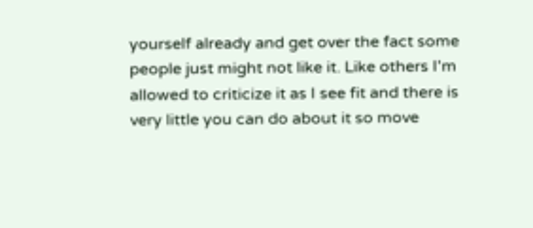yourself already and get over the fact some people just might not like it. Like others I'm allowed to criticize it as I see fit and there is very little you can do about it so move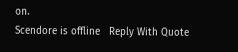on.
Scendore is offline   Reply With Quote